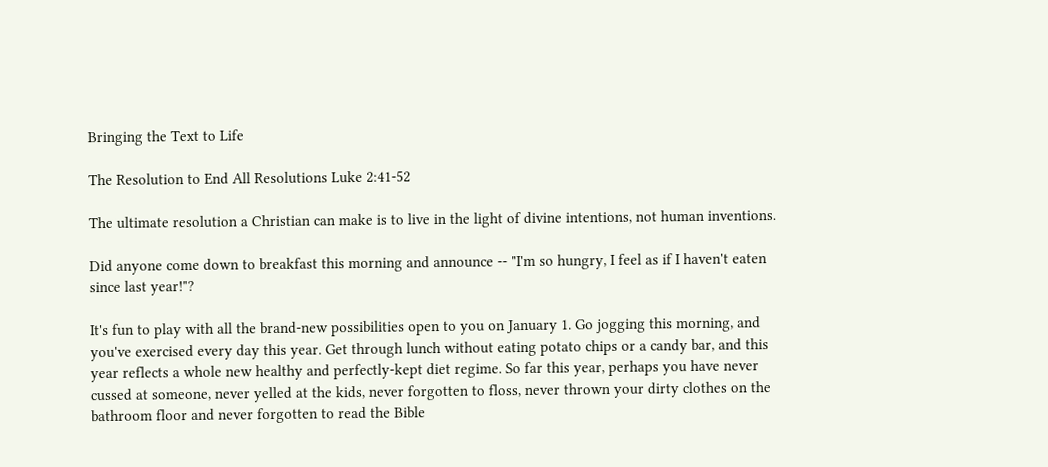Bringing the Text to Life

The Resolution to End All Resolutions Luke 2:41-52

The ultimate resolution a Christian can make is to live in the light of divine intentions, not human inventions.

Did anyone come down to breakfast this morning and announce -- "I'm so hungry, I feel as if I haven't eaten since last year!"?

It's fun to play with all the brand-new possibilities open to you on January 1. Go jogging this morning, and you've exercised every day this year. Get through lunch without eating potato chips or a candy bar, and this year reflects a whole new healthy and perfectly-kept diet regime. So far this year, perhaps you have never cussed at someone, never yelled at the kids, never forgotten to floss, never thrown your dirty clothes on the bathroom floor and never forgotten to read the Bible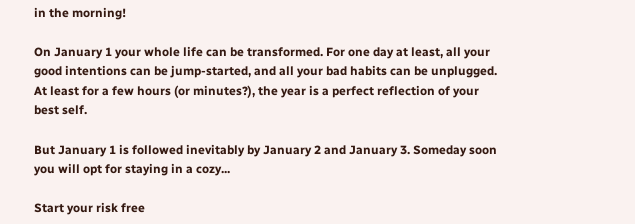in the morning!

On January 1 your whole life can be transformed. For one day at least, all your good intentions can be jump-started, and all your bad habits can be unplugged. At least for a few hours (or minutes?), the year is a perfect reflection of your best self.

But January 1 is followed inevitably by January 2 and January 3. Someday soon you will opt for staying in a cozy...

Start your risk free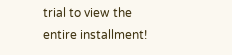trial to view the entire installment!